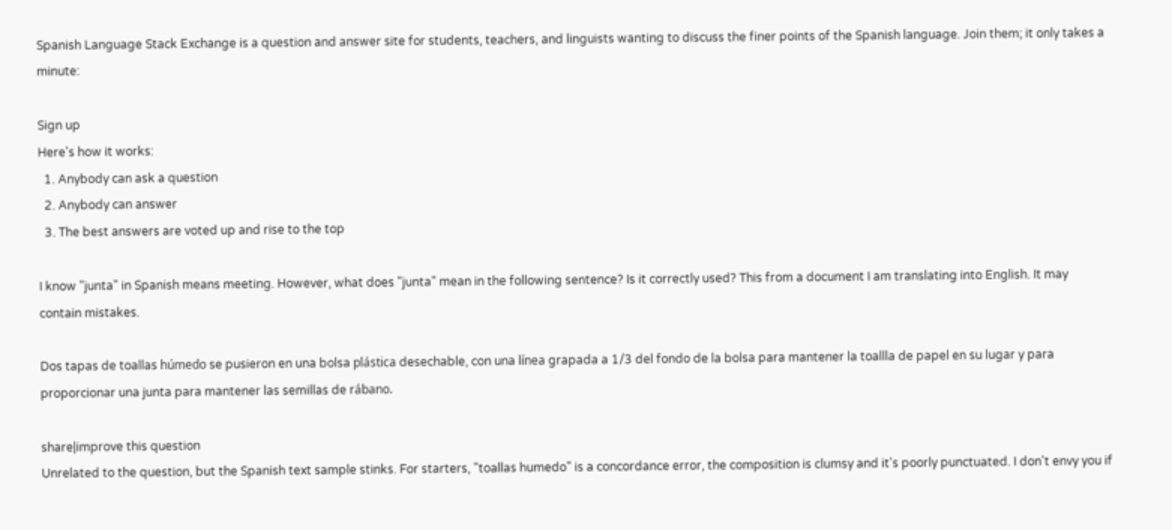Spanish Language Stack Exchange is a question and answer site for students, teachers, and linguists wanting to discuss the finer points of the Spanish language. Join them; it only takes a minute:

Sign up
Here's how it works:
  1. Anybody can ask a question
  2. Anybody can answer
  3. The best answers are voted up and rise to the top

I know "junta" in Spanish means meeting. However, what does "junta" mean in the following sentence? Is it correctly used? This from a document I am translating into English. It may contain mistakes.

Dos tapas de toallas húmedo se pusieron en una bolsa plástica desechable, con una línea grapada a 1/3 del fondo de la bolsa para mantener la toallla de papel en su lugar y para proporcionar una junta para mantener las semillas de rábano.

share|improve this question
Unrelated to the question, but the Spanish text sample stinks. For starters, "toallas humedo" is a concordance error, the composition is clumsy and it's poorly punctuated. I don't envy you if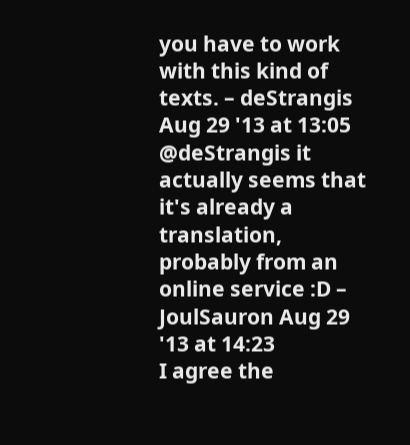you have to work with this kind of texts. – deStrangis Aug 29 '13 at 13:05
@deStrangis it actually seems that it's already a translation, probably from an online service :D – JoulSauron Aug 29 '13 at 14:23
I agree the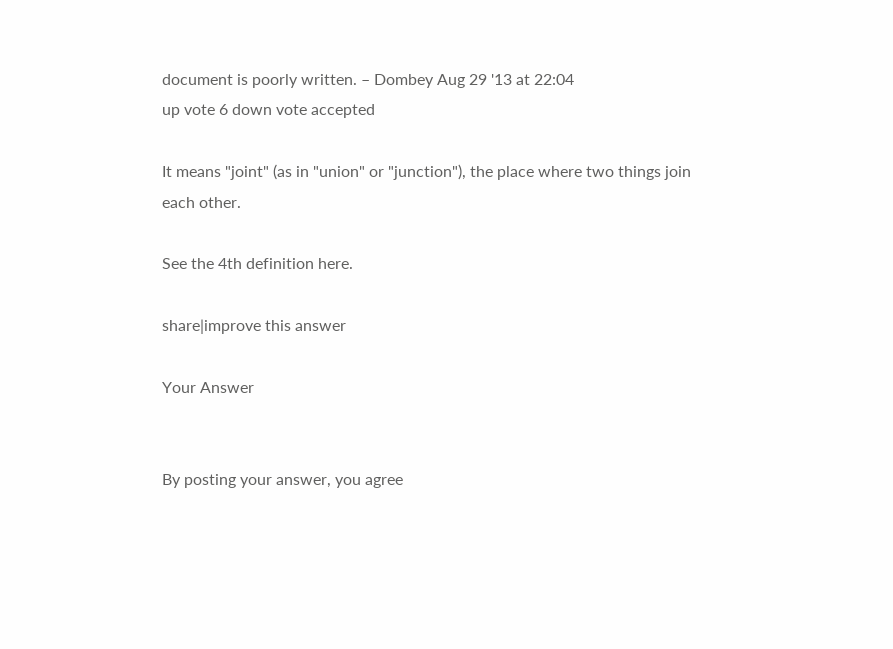document is poorly written. – Dombey Aug 29 '13 at 22:04
up vote 6 down vote accepted

It means "joint" (as in "union" or "junction"), the place where two things join each other.

See the 4th definition here.

share|improve this answer

Your Answer


By posting your answer, you agree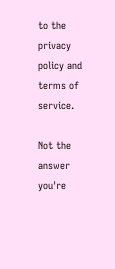to the privacy policy and terms of service.

Not the answer you're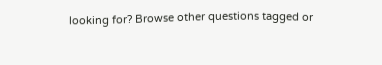looking for? Browse other questions tagged or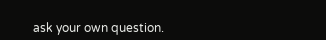ask your own question.